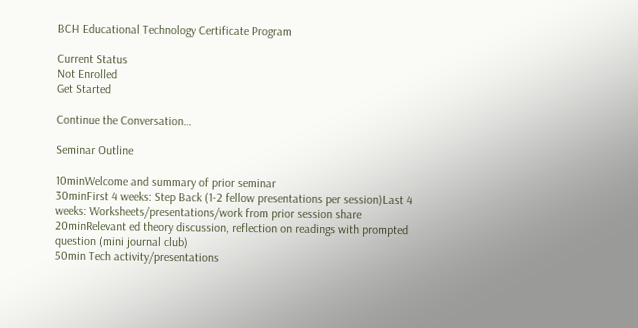BCH Educational Technology Certificate Program

Current Status
Not Enrolled
Get Started

Continue the Conversation…

Seminar Outline

10minWelcome and summary of prior seminar
30minFirst 4 weeks: Step Back (1-2 fellow presentations per session)Last 4 weeks: Worksheets/presentations/work from prior session share
20minRelevant ed theory discussion, reflection on readings with prompted question (mini journal club)
50min Tech activity/presentations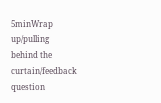5minWrap up/pulling behind the curtain/feedback question